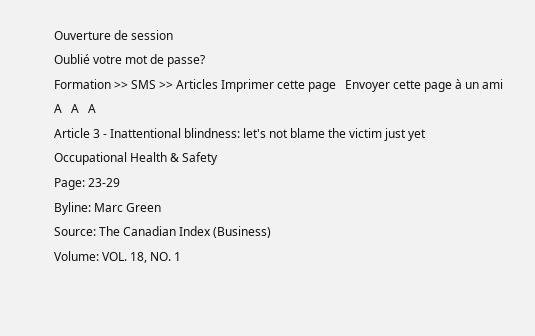Ouverture de session
Oublié votre mot de passe?
Formation >> SMS >> Articles Imprimer cette page   Envoyer cette page à un ami     A   A   A
Article 3 - Inattentional blindness: let's not blame the victim just yet
Occupational Health & Safety
Page: 23-29
Byline: Marc Green
Source: The Canadian Index (Business)
Volume: VOL. 18, NO. 1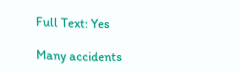Full Text: Yes

Many accidents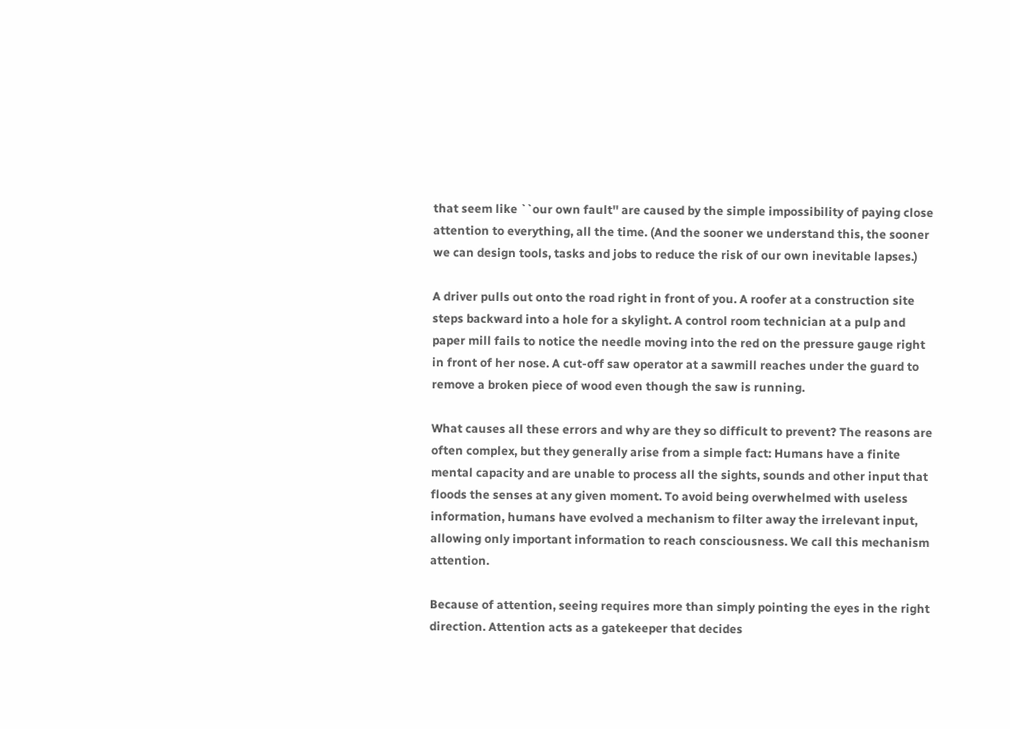that seem like ``our own fault'' are caused by the simple impossibility of paying close attention to everything, all the time. (And the sooner we understand this, the sooner we can design tools, tasks and jobs to reduce the risk of our own inevitable lapses.)

A driver pulls out onto the road right in front of you. A roofer at a construction site steps backward into a hole for a skylight. A control room technician at a pulp and paper mill fails to notice the needle moving into the red on the pressure gauge right in front of her nose. A cut-off saw operator at a sawmill reaches under the guard to remove a broken piece of wood even though the saw is running.

What causes all these errors and why are they so difficult to prevent? The reasons are often complex, but they generally arise from a simple fact: Humans have a finite mental capacity and are unable to process all the sights, sounds and other input that floods the senses at any given moment. To avoid being overwhelmed with useless information, humans have evolved a mechanism to filter away the irrelevant input, allowing only important information to reach consciousness. We call this mechanism attention.

Because of attention, seeing requires more than simply pointing the eyes in the right direction. Attention acts as a gatekeeper that decides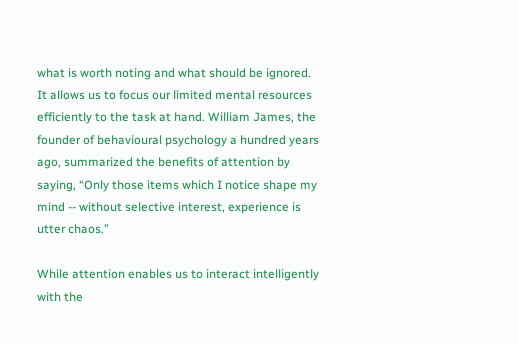what is worth noting and what should be ignored. It allows us to focus our limited mental resources efficiently to the task at hand. William James, the founder of behavioural psychology a hundred years ago, summarized the benefits of attention by saying, “Only those items which I notice shape my mind -- without selective interest, experience is utter chaos.”

While attention enables us to interact intelligently with the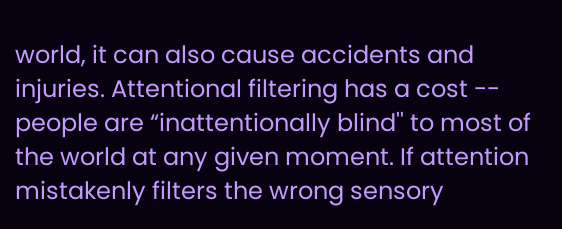world, it can also cause accidents and injuries. Attentional filtering has a cost -- people are “inattentionally blind'' to most of the world at any given moment. If attention mistakenly filters the wrong sensory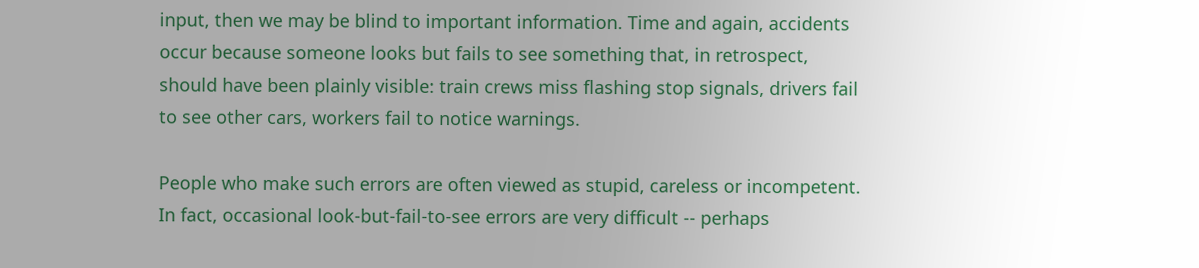input, then we may be blind to important information. Time and again, accidents occur because someone looks but fails to see something that, in retrospect, should have been plainly visible: train crews miss flashing stop signals, drivers fail to see other cars, workers fail to notice warnings.

People who make such errors are often viewed as stupid, careless or incompetent. In fact, occasional look-but-fail-to-see errors are very difficult -- perhaps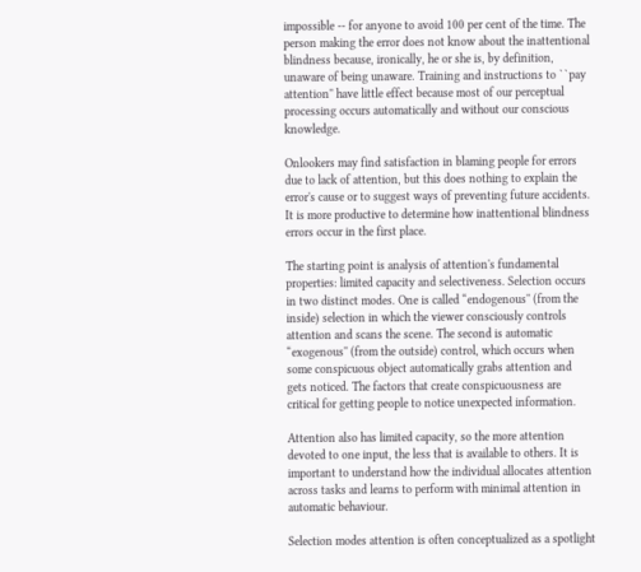impossible -- for anyone to avoid 100 per cent of the time. The person making the error does not know about the inattentional blindness because, ironically, he or she is, by definition, unaware of being unaware. Training and instructions to ``pay attention'' have little effect because most of our perceptual processing occurs automatically and without our conscious knowledge.

Onlookers may find satisfaction in blaming people for errors due to lack of attention, but this does nothing to explain the error's cause or to suggest ways of preventing future accidents. It is more productive to determine how inattentional blindness errors occur in the first place.

The starting point is analysis of attention's fundamental properties: limited capacity and selectiveness. Selection occurs in two distinct modes. One is called “endogenous'' (from the inside) selection in which the viewer consciously controls attention and scans the scene. The second is automatic “exogenous'' (from the outside) control, which occurs when some conspicuous object automatically grabs attention and gets noticed. The factors that create conspicuousness are critical for getting people to notice unexpected information.

Attention also has limited capacity, so the more attention devoted to one input, the less that is available to others. It is important to understand how the individual allocates attention across tasks and learns to perform with minimal attention in automatic behaviour.

Selection modes attention is often conceptualized as a spotlight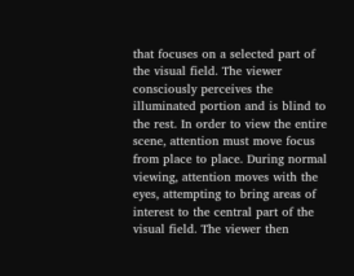that focuses on a selected part of the visual field. The viewer consciously perceives the illuminated portion and is blind to the rest. In order to view the entire scene, attention must move focus from place to place. During normal viewing, attention moves with the eyes, attempting to bring areas of interest to the central part of the visual field. The viewer then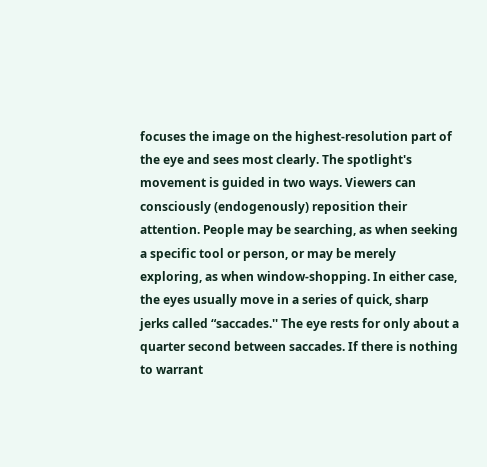focuses the image on the highest-resolution part of the eye and sees most clearly. The spotlight's movement is guided in two ways. Viewers can consciously (endogenously) reposition their attention. People may be searching, as when seeking a specific tool or person, or may be merely exploring, as when window-shopping. In either case, the eyes usually move in a series of quick, sharp jerks called “saccades.'' The eye rests for only about a quarter second between saccades. If there is nothing to warrant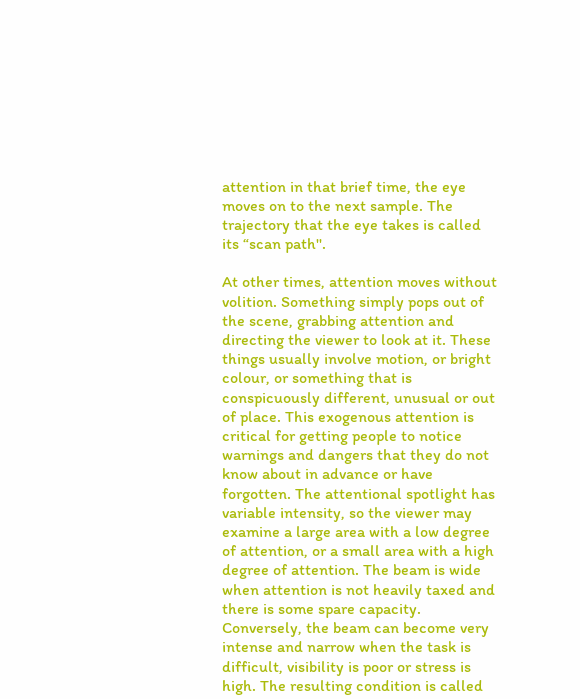attention in that brief time, the eye moves on to the next sample. The trajectory that the eye takes is called its “scan path''.

At other times, attention moves without volition. Something simply pops out of the scene, grabbing attention and directing the viewer to look at it. These things usually involve motion, or bright colour, or something that is conspicuously different, unusual or out of place. This exogenous attention is critical for getting people to notice warnings and dangers that they do not know about in advance or have forgotten. The attentional spotlight has variable intensity, so the viewer may examine a large area with a low degree of attention, or a small area with a high degree of attention. The beam is wide when attention is not heavily taxed and there is some spare capacity. Conversely, the beam can become very intense and narrow when the task is difficult, visibility is poor or stress is high. The resulting condition is called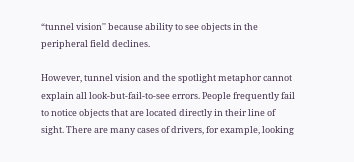“tunnel vision'' because ability to see objects in the peripheral field declines.

However, tunnel vision and the spotlight metaphor cannot explain all look-but-fail-to-see errors. People frequently fail to notice objects that are located directly in their line of sight. There are many cases of drivers, for example, looking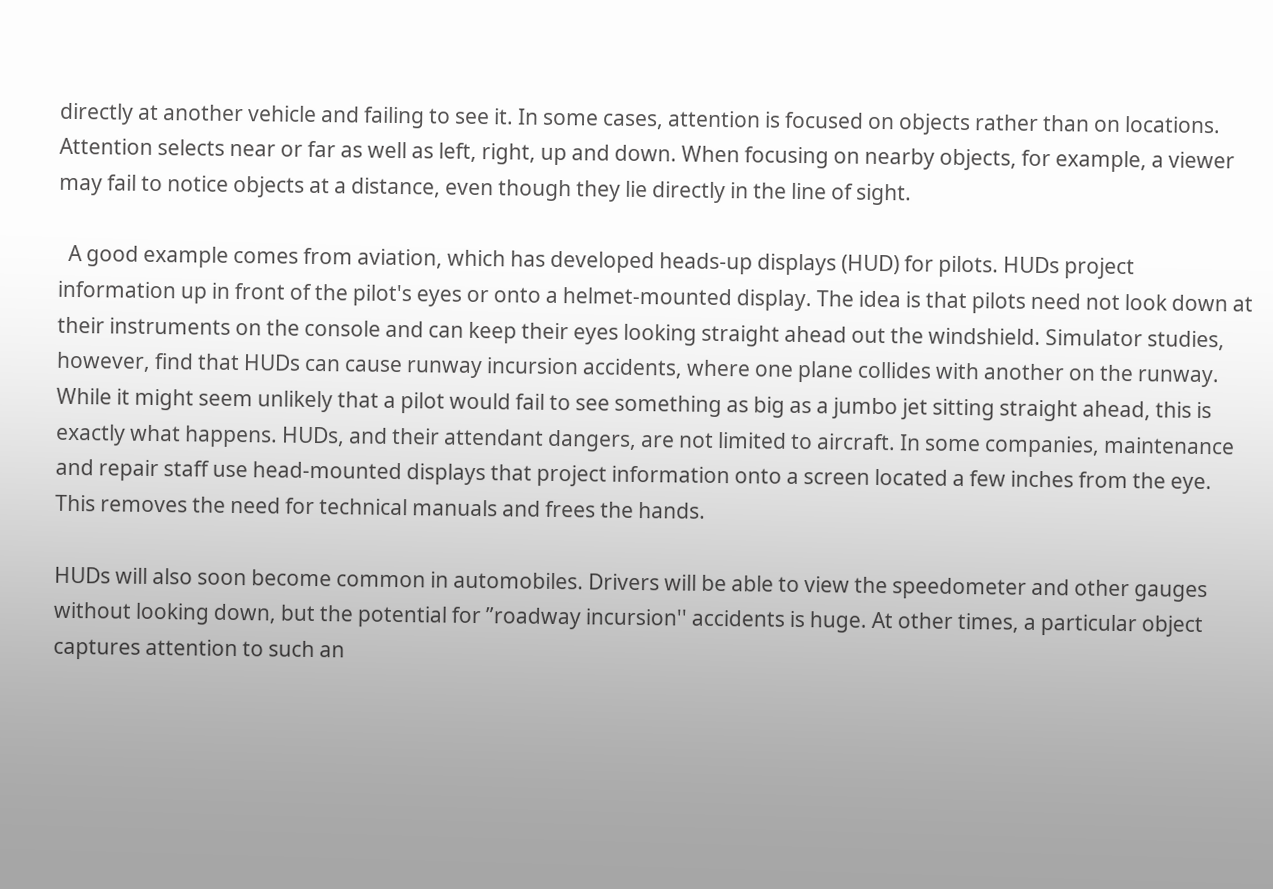directly at another vehicle and failing to see it. In some cases, attention is focused on objects rather than on locations. Attention selects near or far as well as left, right, up and down. When focusing on nearby objects, for example, a viewer may fail to notice objects at a distance, even though they lie directly in the line of sight.

  A good example comes from aviation, which has developed heads-up displays (HUD) for pilots. HUDs project information up in front of the pilot's eyes or onto a helmet-mounted display. The idea is that pilots need not look down at their instruments on the console and can keep their eyes looking straight ahead out the windshield. Simulator studies, however, find that HUDs can cause runway incursion accidents, where one plane collides with another on the runway. While it might seem unlikely that a pilot would fail to see something as big as a jumbo jet sitting straight ahead, this is exactly what happens. HUDs, and their attendant dangers, are not limited to aircraft. In some companies, maintenance and repair staff use head-mounted displays that project information onto a screen located a few inches from the eye. This removes the need for technical manuals and frees the hands.

HUDs will also soon become common in automobiles. Drivers will be able to view the speedometer and other gauges without looking down, but the potential for ”roadway incursion'' accidents is huge. At other times, a particular object captures attention to such an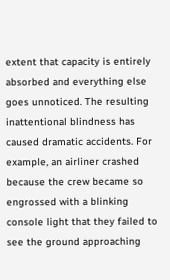extent that capacity is entirely absorbed and everything else goes unnoticed. The resulting inattentional blindness has caused dramatic accidents. For example, an airliner crashed because the crew became so engrossed with a blinking console light that they failed to see the ground approaching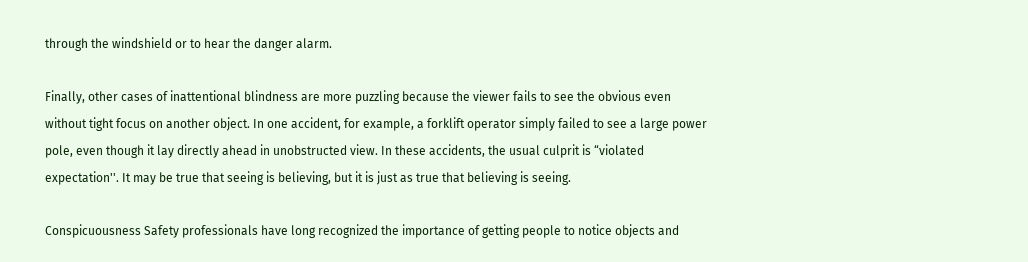through the windshield or to hear the danger alarm.

Finally, other cases of inattentional blindness are more puzzling because the viewer fails to see the obvious even without tight focus on another object. In one accident, for example, a forklift operator simply failed to see a large power pole, even though it lay directly ahead in unobstructed view. In these accidents, the usual culprit is “violated expectation''. It may be true that seeing is believing, but it is just as true that believing is seeing.

Conspicuousness Safety professionals have long recognized the importance of getting people to notice objects and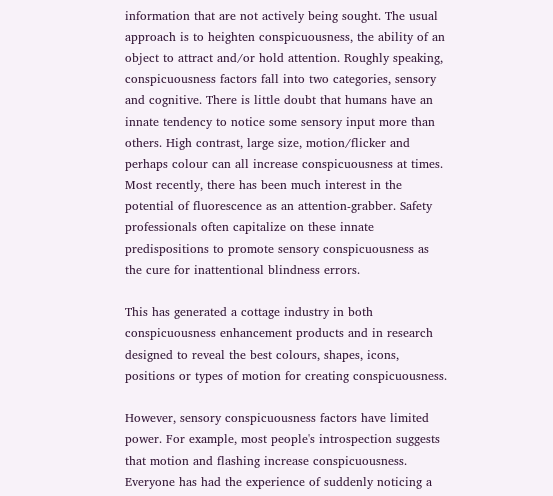information that are not actively being sought. The usual approach is to heighten conspicuousness, the ability of an object to attract and/or hold attention. Roughly speaking, conspicuousness factors fall into two categories, sensory and cognitive. There is little doubt that humans have an innate tendency to notice some sensory input more than others. High contrast, large size, motion/flicker and perhaps colour can all increase conspicuousness at times. Most recently, there has been much interest in the potential of fluorescence as an attention-grabber. Safety professionals often capitalize on these innate predispositions to promote sensory conspicuousness as the cure for inattentional blindness errors.

This has generated a cottage industry in both conspicuousness enhancement products and in research designed to reveal the best colours, shapes, icons, positions or types of motion for creating conspicuousness.

However, sensory conspicuousness factors have limited power. For example, most people's introspection suggests that motion and flashing increase conspicuousness. Everyone has had the experience of suddenly noticing a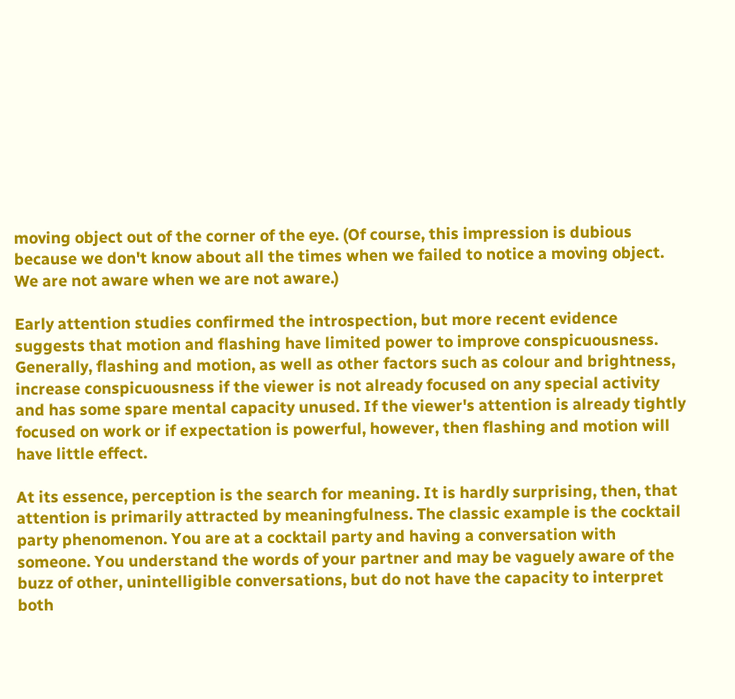moving object out of the corner of the eye. (Of course, this impression is dubious because we don't know about all the times when we failed to notice a moving object. We are not aware when we are not aware.)

Early attention studies confirmed the introspection, but more recent evidence suggests that motion and flashing have limited power to improve conspicuousness. Generally, flashing and motion, as well as other factors such as colour and brightness, increase conspicuousness if the viewer is not already focused on any special activity and has some spare mental capacity unused. If the viewer's attention is already tightly focused on work or if expectation is powerful, however, then flashing and motion will have little effect.

At its essence, perception is the search for meaning. It is hardly surprising, then, that attention is primarily attracted by meaningfulness. The classic example is the cocktail party phenomenon. You are at a cocktail party and having a conversation with someone. You understand the words of your partner and may be vaguely aware of the buzz of other, unintelligible conversations, but do not have the capacity to interpret both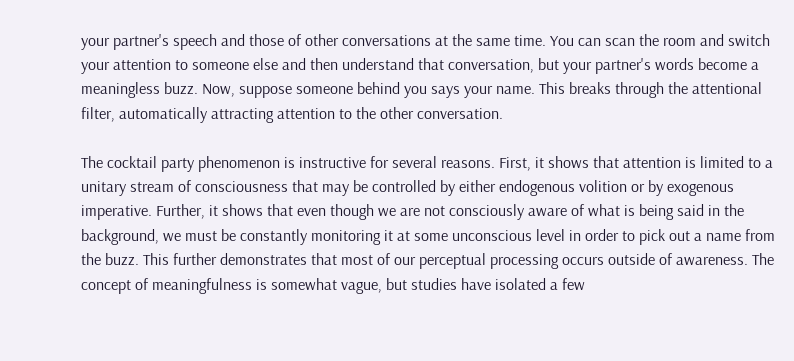your partner's speech and those of other conversations at the same time. You can scan the room and switch your attention to someone else and then understand that conversation, but your partner's words become a meaningless buzz. Now, suppose someone behind you says your name. This breaks through the attentional filter, automatically attracting attention to the other conversation.

The cocktail party phenomenon is instructive for several reasons. First, it shows that attention is limited to a unitary stream of consciousness that may be controlled by either endogenous volition or by exogenous imperative. Further, it shows that even though we are not consciously aware of what is being said in the background, we must be constantly monitoring it at some unconscious level in order to pick out a name from the buzz. This further demonstrates that most of our perceptual processing occurs outside of awareness. The concept of meaningfulness is somewhat vague, but studies have isolated a few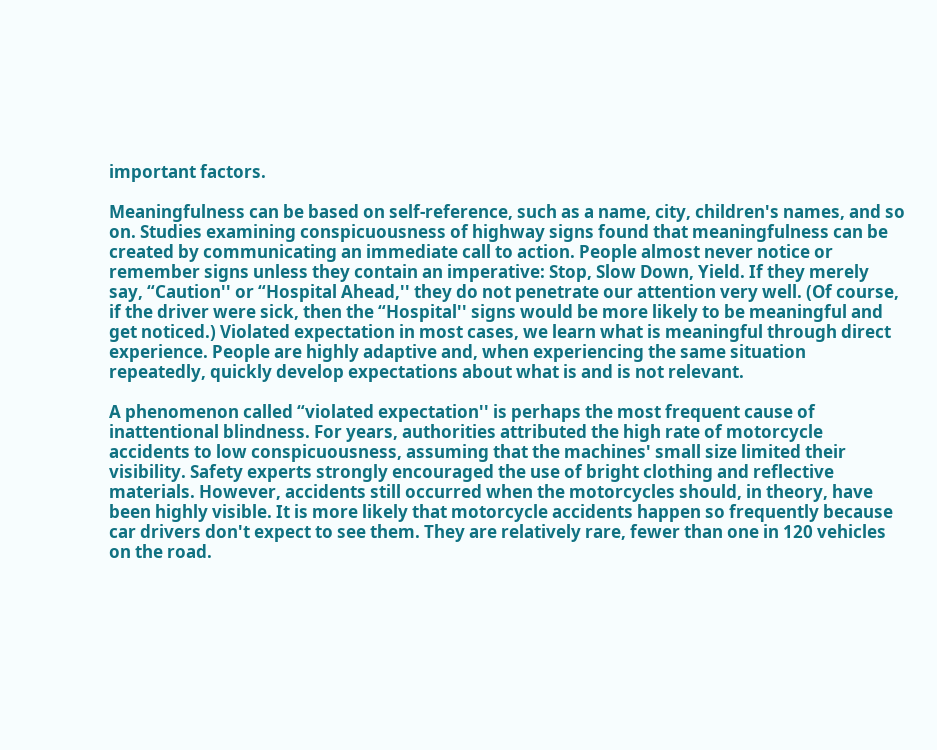important factors.

Meaningfulness can be based on self-reference, such as a name, city, children's names, and so on. Studies examining conspicuousness of highway signs found that meaningfulness can be created by communicating an immediate call to action. People almost never notice or remember signs unless they contain an imperative: Stop, Slow Down, Yield. If they merely say, “Caution'' or “Hospital Ahead,'' they do not penetrate our attention very well. (Of course, if the driver were sick, then the “Hospital'' signs would be more likely to be meaningful and get noticed.) Violated expectation in most cases, we learn what is meaningful through direct experience. People are highly adaptive and, when experiencing the same situation repeatedly, quickly develop expectations about what is and is not relevant.

A phenomenon called “violated expectation'' is perhaps the most frequent cause of inattentional blindness. For years, authorities attributed the high rate of motorcycle accidents to low conspicuousness, assuming that the machines' small size limited their visibility. Safety experts strongly encouraged the use of bright clothing and reflective materials. However, accidents still occurred when the motorcycles should, in theory, have been highly visible. It is more likely that motorcycle accidents happen so frequently because car drivers don't expect to see them. They are relatively rare, fewer than one in 120 vehicles on the road.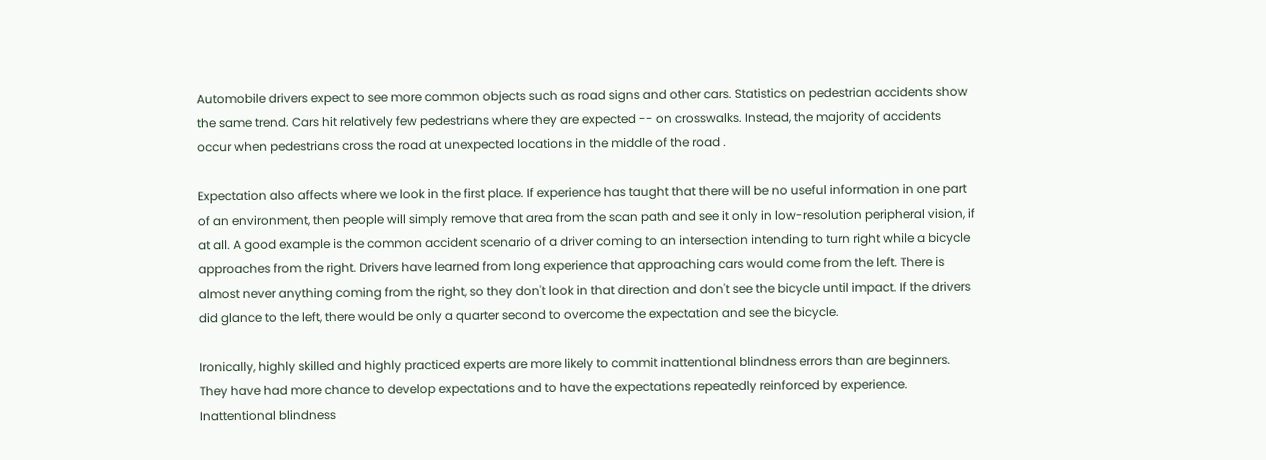Automobile drivers expect to see more common objects such as road signs and other cars. Statistics on pedestrian accidents show the same trend. Cars hit relatively few pedestrians where they are expected -- on crosswalks. Instead, the majority of accidents occur when pedestrians cross the road at unexpected locations in the middle of the road .

Expectation also affects where we look in the first place. If experience has taught that there will be no useful information in one part of an environment, then people will simply remove that area from the scan path and see it only in low-resolution peripheral vision, if at all. A good example is the common accident scenario of a driver coming to an intersection intending to turn right while a bicycle approaches from the right. Drivers have learned from long experience that approaching cars would come from the left. There is almost never anything coming from the right, so they don't look in that direction and don't see the bicycle until impact. If the drivers did glance to the left, there would be only a quarter second to overcome the expectation and see the bicycle.

Ironically, highly skilled and highly practiced experts are more likely to commit inattentional blindness errors than are beginners. They have had more chance to develop expectations and to have the expectations repeatedly reinforced by experience. Inattentional blindness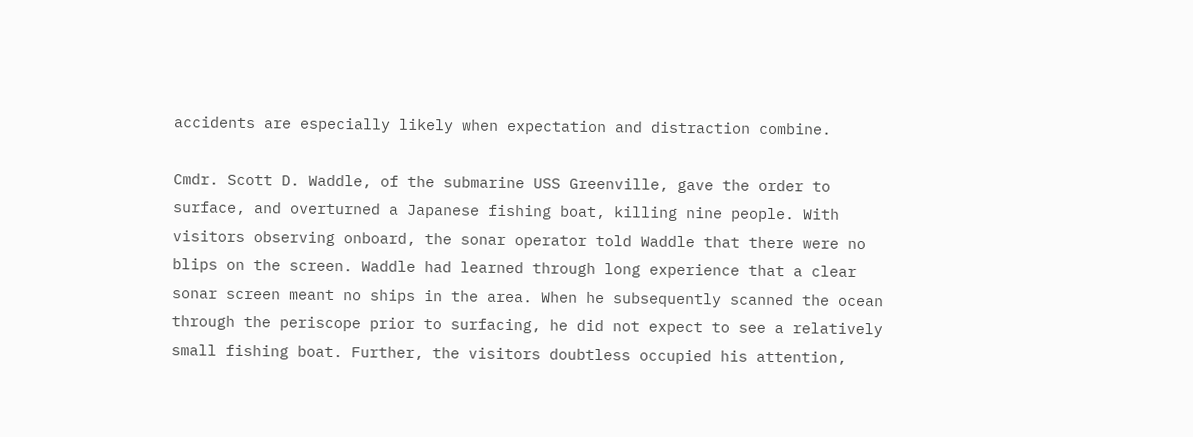accidents are especially likely when expectation and distraction combine.

Cmdr. Scott D. Waddle, of the submarine USS Greenville, gave the order to surface, and overturned a Japanese fishing boat, killing nine people. With visitors observing onboard, the sonar operator told Waddle that there were no blips on the screen. Waddle had learned through long experience that a clear sonar screen meant no ships in the area. When he subsequently scanned the ocean through the periscope prior to surfacing, he did not expect to see a relatively small fishing boat. Further, the visitors doubtless occupied his attention,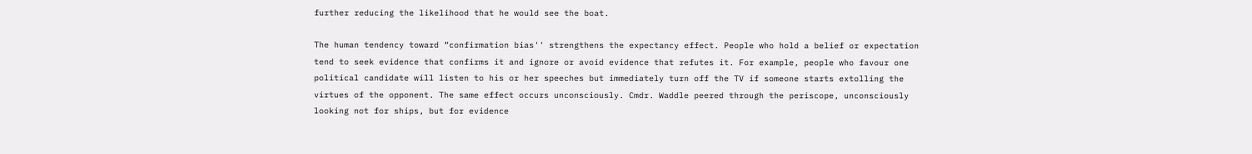further reducing the likelihood that he would see the boat.

The human tendency toward “confirmation bias'' strengthens the expectancy effect. People who hold a belief or expectation tend to seek evidence that confirms it and ignore or avoid evidence that refutes it. For example, people who favour one political candidate will listen to his or her speeches but immediately turn off the TV if someone starts extolling the virtues of the opponent. The same effect occurs unconsciously. Cmdr. Waddle peered through the periscope, unconsciously looking not for ships, but for evidence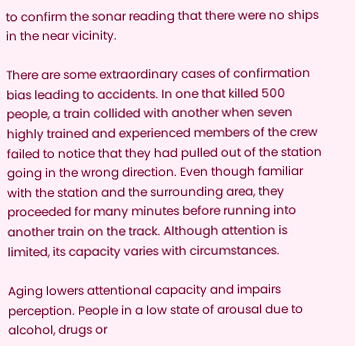to confirm the sonar reading that there were no ships in the near vicinity.

There are some extraordinary cases of confirmation bias leading to accidents. In one that killed 500 people, a train collided with another when seven highly trained and experienced members of the crew failed to notice that they had pulled out of the station going in the wrong direction. Even though familiar with the station and the surrounding area, they proceeded for many minutes before running into another train on the track. Although attention is limited, its capacity varies with circumstances.

Aging lowers attentional capacity and impairs perception. People in a low state of arousal due to alcohol, drugs or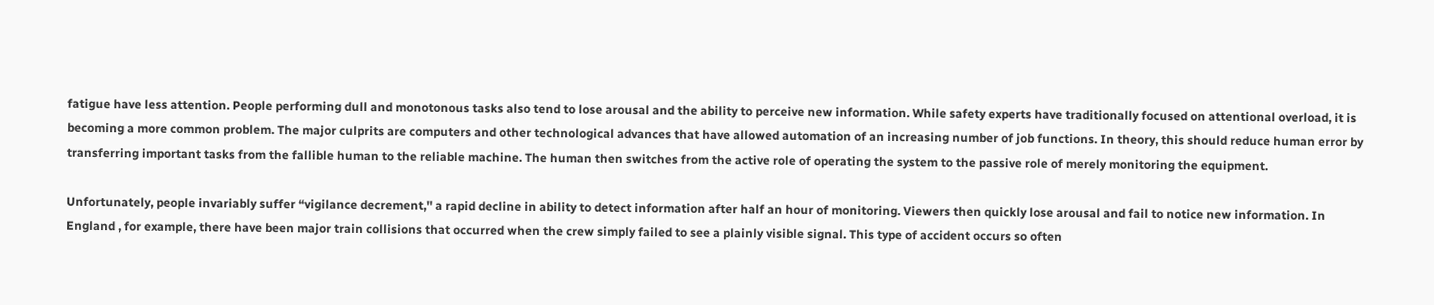fatigue have less attention. People performing dull and monotonous tasks also tend to lose arousal and the ability to perceive new information. While safety experts have traditionally focused on attentional overload, it is becoming a more common problem. The major culprits are computers and other technological advances that have allowed automation of an increasing number of job functions. In theory, this should reduce human error by transferring important tasks from the fallible human to the reliable machine. The human then switches from the active role of operating the system to the passive role of merely monitoring the equipment.

Unfortunately, people invariably suffer “vigilance decrement,'' a rapid decline in ability to detect information after half an hour of monitoring. Viewers then quickly lose arousal and fail to notice new information. In England , for example, there have been major train collisions that occurred when the crew simply failed to see a plainly visible signal. This type of accident occurs so often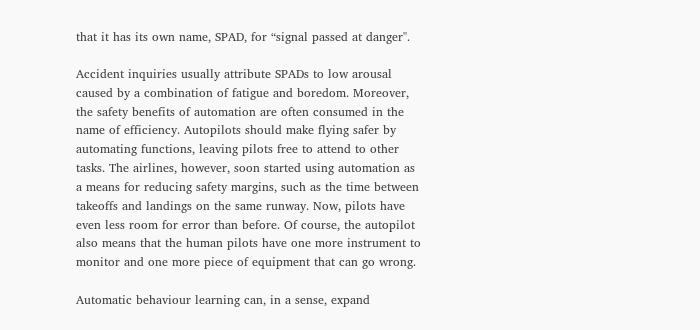that it has its own name, SPAD, for “signal passed at danger''.

Accident inquiries usually attribute SPADs to low arousal caused by a combination of fatigue and boredom. Moreover, the safety benefits of automation are often consumed in the name of efficiency. Autopilots should make flying safer by automating functions, leaving pilots free to attend to other tasks. The airlines, however, soon started using automation as a means for reducing safety margins, such as the time between takeoffs and landings on the same runway. Now, pilots have even less room for error than before. Of course, the autopilot also means that the human pilots have one more instrument to monitor and one more piece of equipment that can go wrong.

Automatic behaviour learning can, in a sense, expand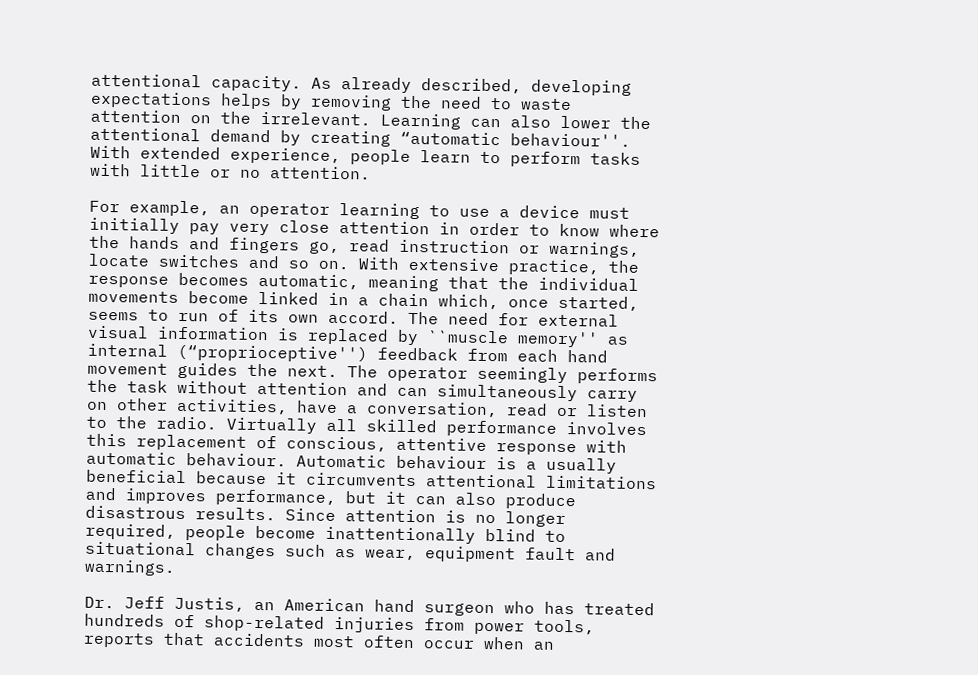attentional capacity. As already described, developing expectations helps by removing the need to waste attention on the irrelevant. Learning can also lower the attentional demand by creating “automatic behaviour''. With extended experience, people learn to perform tasks with little or no attention.

For example, an operator learning to use a device must initially pay very close attention in order to know where the hands and fingers go, read instruction or warnings, locate switches and so on. With extensive practice, the response becomes automatic, meaning that the individual movements become linked in a chain which, once started, seems to run of its own accord. The need for external visual information is replaced by ``muscle memory'' as internal (“proprioceptive'') feedback from each hand movement guides the next. The operator seemingly performs the task without attention and can simultaneously carry on other activities, have a conversation, read or listen to the radio. Virtually all skilled performance involves this replacement of conscious, attentive response with automatic behaviour. Automatic behaviour is a usually beneficial because it circumvents attentional limitations and improves performance, but it can also produce disastrous results. Since attention is no longer required, people become inattentionally blind to situational changes such as wear, equipment fault and warnings.

Dr. Jeff Justis, an American hand surgeon who has treated hundreds of shop-related injuries from power tools, reports that accidents most often occur when an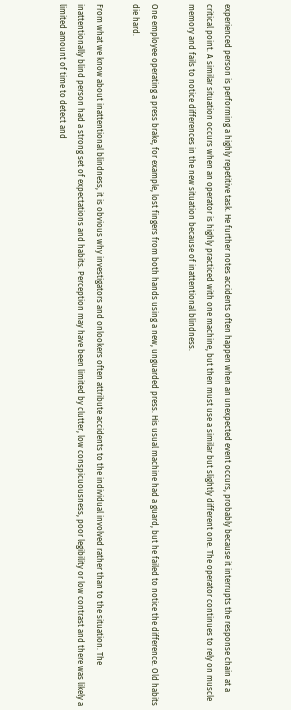experienced person is performing a highly repetitive task. He further notes accidents often happen when an unexpected event occurs, probably because it interrupts the response chain at a critical point. A similar situation occurs when an operator is highly practiced with one machine, but then must use a similar but slightly different one. The operator continues to rely on muscle memory and fails to notice differences in the new situation because of inattentional blindness.

One employee operating a press brake, for example, lost fingers from both hands using a new, unguarded press. His usual machine had a guard, but he failed to notice the difference. Old habits die hard.

From what we know about inattentional blindness, it is obvious why investigators and onlookers often attribute accidents to the individual involved rather than to the situation. The inattentionally blind person had a strong set of expectations and habits. Perception may have been limited by clutter, low conspicuousness, poor legibility or low contrast and there was likely a limited amount of time to detect and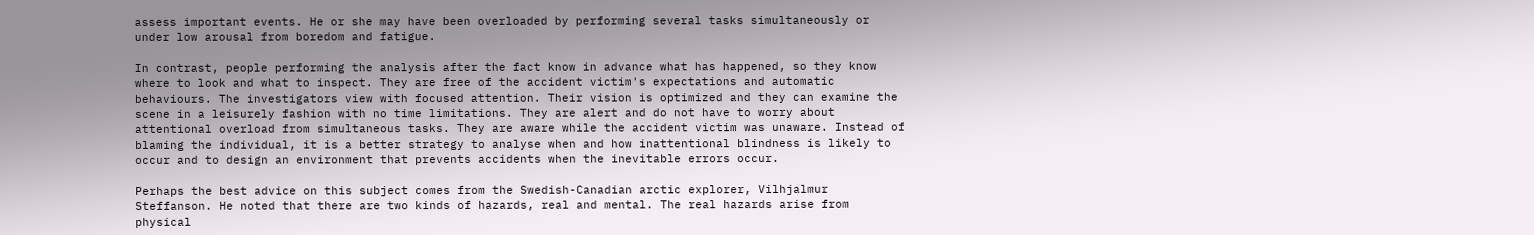assess important events. He or she may have been overloaded by performing several tasks simultaneously or under low arousal from boredom and fatigue.

In contrast, people performing the analysis after the fact know in advance what has happened, so they know where to look and what to inspect. They are free of the accident victim's expectations and automatic behaviours. The investigators view with focused attention. Their vision is optimized and they can examine the scene in a leisurely fashion with no time limitations. They are alert and do not have to worry about attentional overload from simultaneous tasks. They are aware while the accident victim was unaware. Instead of blaming the individual, it is a better strategy to analyse when and how inattentional blindness is likely to occur and to design an environment that prevents accidents when the inevitable errors occur.

Perhaps the best advice on this subject comes from the Swedish-Canadian arctic explorer, Vilhjalmur Steffanson. He noted that there are two kinds of hazards, real and mental. The real hazards arise from physical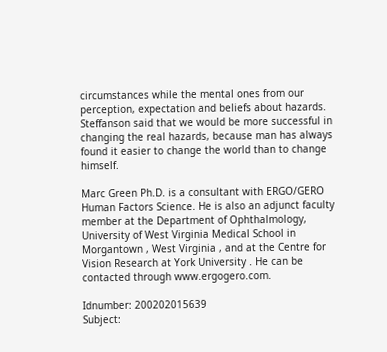circumstances while the mental ones from our perception, expectation and beliefs about hazards. Steffanson said that we would be more successful in changing the real hazards, because man has always found it easier to change the world than to change himself.

Marc Green Ph.D. is a consultant with ERGO/GERO Human Factors Science. He is also an adjunct faculty member at the Department of Ophthalmology, University of West Virginia Medical School in Morgantown , West Virginia , and at the Centre for Vision Research at York University . He can be contacted through www.ergogero.com.

Idnumber: 200202015639
Subject: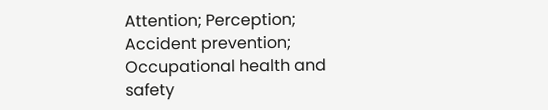Attention; Perception; Accident prevention; Occupational health and safety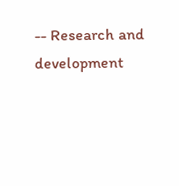-- Research and development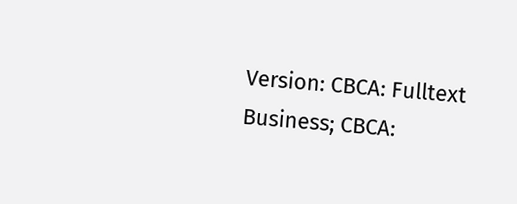Version: CBCA: Fulltext Business; CBCA: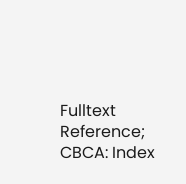Fulltext Reference; CBCA: Index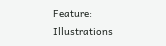Feature: Illustrations